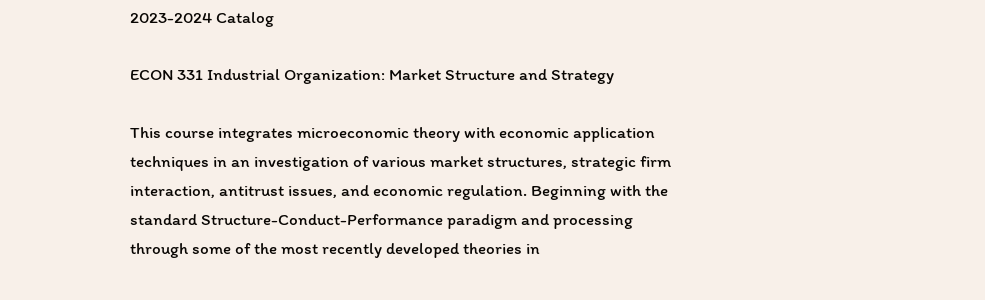2023-2024 Catalog

ECON 331 Industrial Organization: Market Structure and Strategy

This course integrates microeconomic theory with economic application techniques in an investigation of various market structures, strategic firm interaction, antitrust issues, and economic regulation. Beginning with the standard Structure-Conduct-Performance paradigm and processing through some of the most recently developed theories in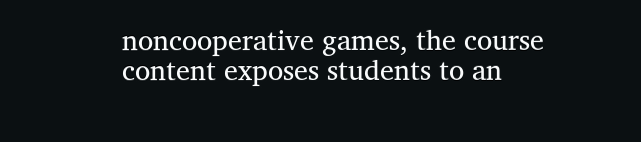noncooperative games, the course content exposes students to an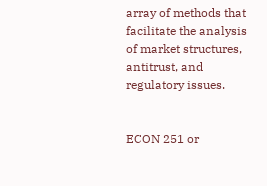array of methods that facilitate the analysis of market structures, antitrust, and regulatory issues.


ECON 251 or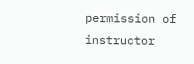permission of instructor